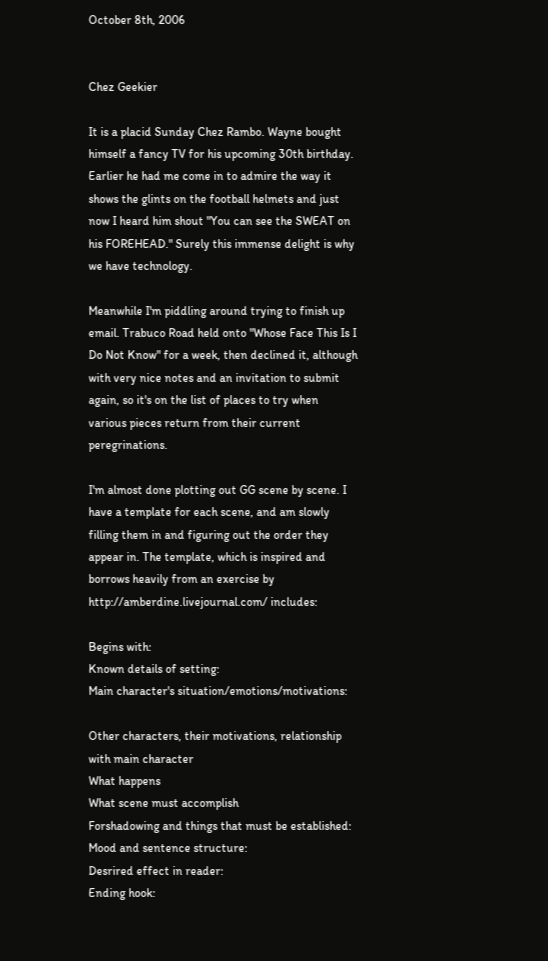October 8th, 2006


Chez Geekier

It is a placid Sunday Chez Rambo. Wayne bought himself a fancy TV for his upcoming 30th birthday. Earlier he had me come in to admire the way it shows the glints on the football helmets and just now I heard him shout "You can see the SWEAT on his FOREHEAD." Surely this immense delight is why we have technology.

Meanwhile I'm piddling around trying to finish up email. Trabuco Road held onto "Whose Face This Is I Do Not Know" for a week, then declined it, although with very nice notes and an invitation to submit again, so it's on the list of places to try when various pieces return from their current peregrinations.

I'm almost done plotting out GG scene by scene. I have a template for each scene, and am slowly filling them in and figuring out the order they appear in. The template, which is inspired and borrows heavily from an exercise by http://amberdine.livejournal.com/ includes:

Begins with:
Known details of setting:
Main character's situation/emotions/motivations:

Other characters, their motivations, relationship with main character
What happens
What scene must accomplish
Forshadowing and things that must be established:
Mood and sentence structure:
Desrired effect in reader:
Ending hook: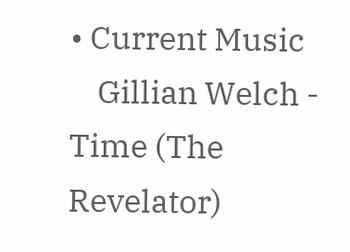• Current Music
    Gillian Welch - Time (The Revelator)